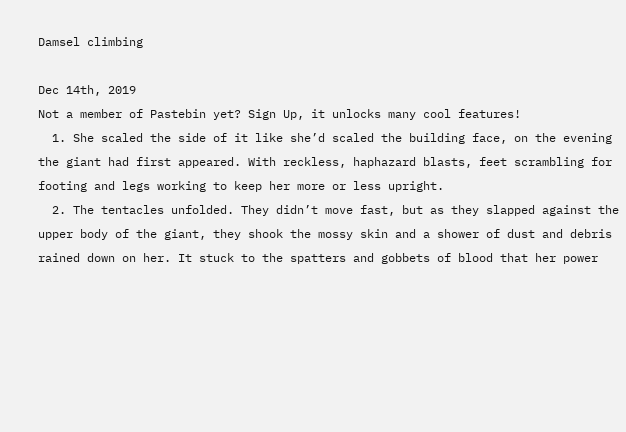Damsel climbing

Dec 14th, 2019
Not a member of Pastebin yet? Sign Up, it unlocks many cool features!
  1. She scaled the side of it like she’d scaled the building face, on the evening the giant had first appeared. With reckless, haphazard blasts, feet scrambling for footing and legs working to keep her more or less upright.
  2. The tentacles unfolded. They didn’t move fast, but as they slapped against the upper body of the giant, they shook the mossy skin and a shower of dust and debris rained down on her. It stuck to the spatters and gobbets of blood that her power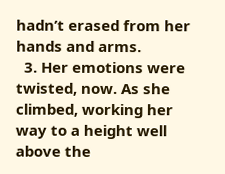hadn’t erased from her hands and arms.
  3. Her emotions were twisted, now. As she climbed, working her way to a height well above the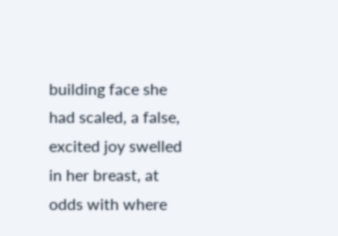building face she had scaled, a false, excited joy swelled in her breast, at odds with where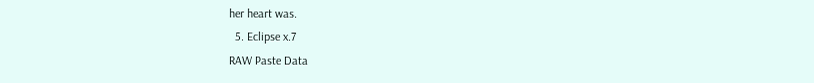her heart was.
  5. Eclipse x.7
RAW Paste Data